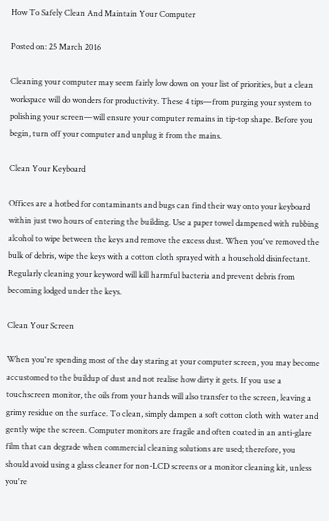How To Safely Clean And Maintain Your Computer

Posted on: 25 March 2016

Cleaning your computer may seem fairly low down on your list of priorities, but a clean workspace will do wonders for productivity. These 4 tips—from purging your system to polishing your screen—will ensure your computer remains in tip-top shape. Before you begin, turn off your computer and unplug it from the mains.

Clean Your Keyboard

Offices are a hotbed for contaminants and bugs can find their way onto your keyboard within just two hours of entering the building. Use a paper towel dampened with rubbing alcohol to wipe between the keys and remove the excess dust. When you've removed the bulk of debris, wipe the keys with a cotton cloth sprayed with a household disinfectant. Regularly cleaning your keyword will kill harmful bacteria and prevent debris from becoming lodged under the keys.

Clean Your Screen

When you're spending most of the day staring at your computer screen, you may become accustomed to the buildup of dust and not realise how dirty it gets. If you use a touchscreen monitor, the oils from your hands will also transfer to the screen, leaving a grimy residue on the surface. To clean, simply dampen a soft cotton cloth with water and gently wipe the screen. Computer monitors are fragile and often coated in an anti-glare film that can degrade when commercial cleaning solutions are used; therefore, you should avoid using a glass cleaner for non-LCD screens or a monitor cleaning kit, unless you're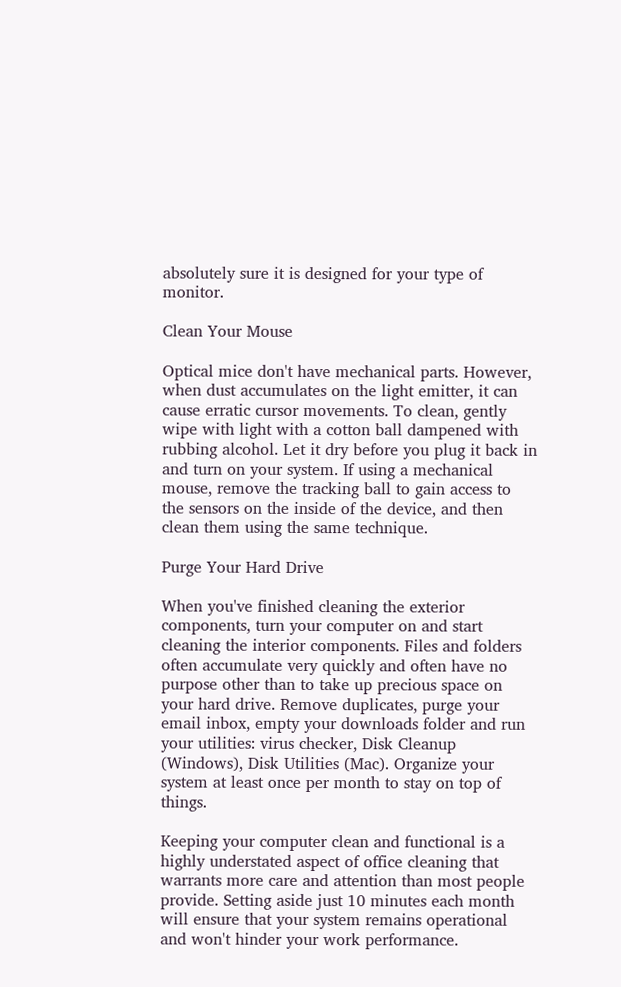absolutely sure it is designed for your type of monitor.

Clean Your Mouse

Optical mice don't have mechanical parts. However, when dust accumulates on the light emitter, it can cause erratic cursor movements. To clean, gently wipe with light with a cotton ball dampened with rubbing alcohol. Let it dry before you plug it back in and turn on your system. If using a mechanical mouse, remove the tracking ball to gain access to the sensors on the inside of the device, and then clean them using the same technique.

Purge Your Hard Drive

When you've finished cleaning the exterior components, turn your computer on and start cleaning the interior components. Files and folders often accumulate very quickly and often have no purpose other than to take up precious space on your hard drive. Remove duplicates, purge your email inbox, empty your downloads folder and run your utilities: virus checker, Disk Cleanup (Windows), Disk Utilities (Mac). Organize your system at least once per month to stay on top of things.

Keeping your computer clean and functional is a highly understated aspect of office cleaning that warrants more care and attention than most people provide. Setting aside just 10 minutes each month will ensure that your system remains operational and won't hinder your work performance.